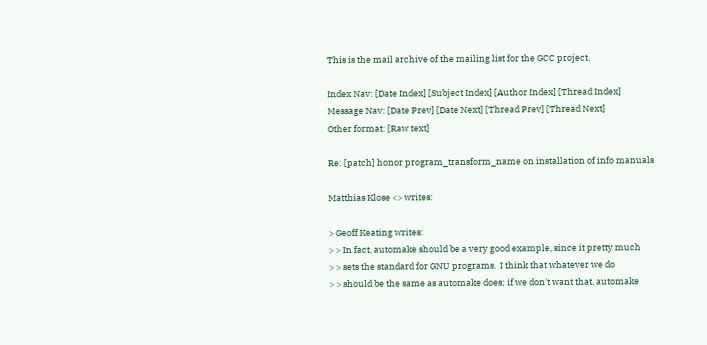This is the mail archive of the mailing list for the GCC project.

Index Nav: [Date Index] [Subject Index] [Author Index] [Thread Index]
Message Nav: [Date Prev] [Date Next] [Thread Prev] [Thread Next]
Other format: [Raw text]

Re: [patch] honor program_transform_name on installation of info manuals

Matthias Klose <> writes:

> Geoff Keating writes:
> > In fact, automake should be a very good example, since it pretty much
> > sets the standard for GNU programs.  I think that whatever we do
> > should be the same as automake does; if we don't want that, automake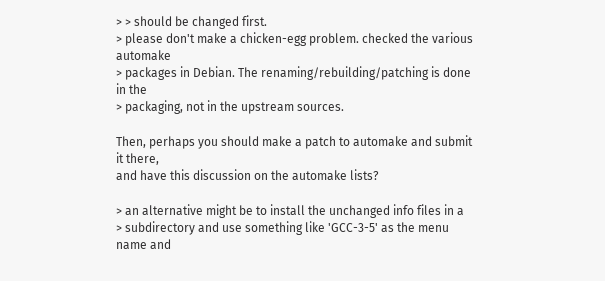> > should be changed first.
> please don't make a chicken-egg problem. checked the various automake
> packages in Debian. The renaming/rebuilding/patching is done in the
> packaging, not in the upstream sources.

Then, perhaps you should make a patch to automake and submit it there,
and have this discussion on the automake lists?

> an alternative might be to install the unchanged info files in a
> subdirectory and use something like 'GCC-3-5' as the menu name and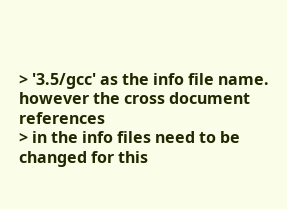> '3.5/gcc' as the info file name. however the cross document references
> in the info files need to be changed for this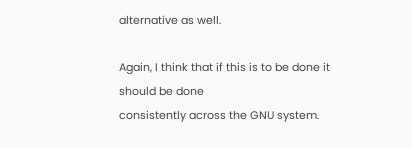alternative as well.

Again, I think that if this is to be done it should be done
consistently across the GNU system.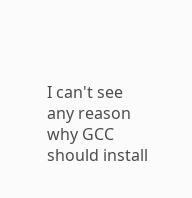I can't see any reason why GCC
should install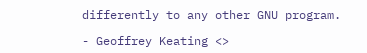differently to any other GNU program.

- Geoffrey Keating <>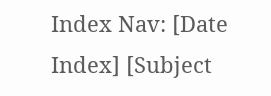Index Nav: [Date Index] [Subject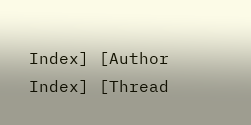Index] [Author Index] [Thread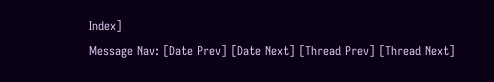Index]
Message Nav: [Date Prev] [Date Next] [Thread Prev] [Thread Next]